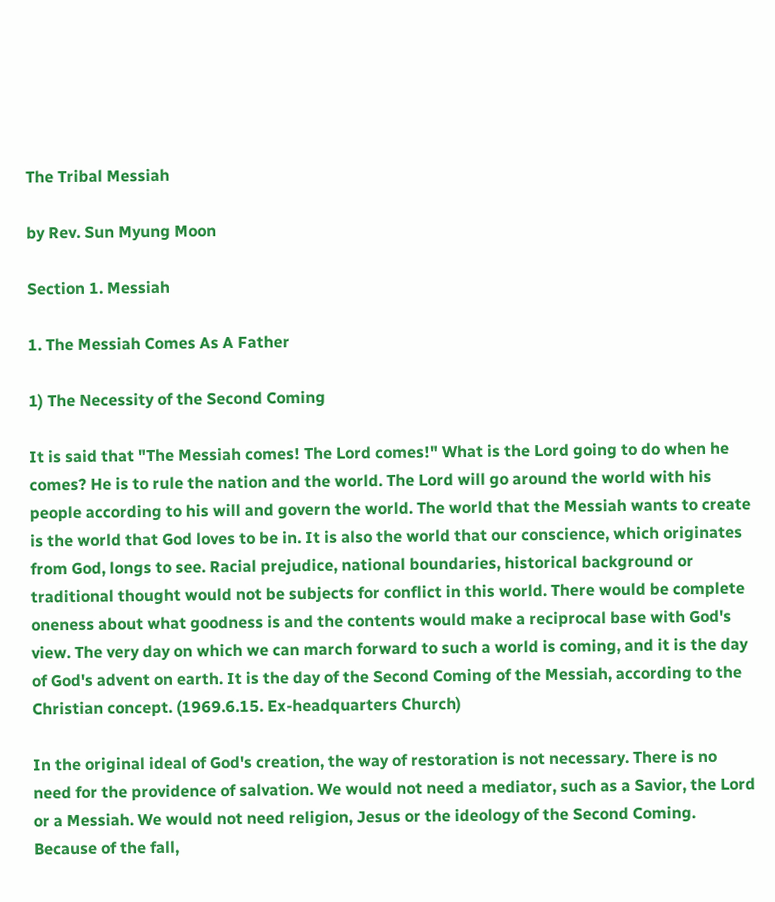The Tribal Messiah

by Rev. Sun Myung Moon

Section 1. Messiah

1. The Messiah Comes As A Father

1) The Necessity of the Second Coming

It is said that "The Messiah comes! The Lord comes!" What is the Lord going to do when he comes? He is to rule the nation and the world. The Lord will go around the world with his people according to his will and govern the world. The world that the Messiah wants to create is the world that God loves to be in. It is also the world that our conscience, which originates from God, longs to see. Racial prejudice, national boundaries, historical background or traditional thought would not be subjects for conflict in this world. There would be complete oneness about what goodness is and the contents would make a reciprocal base with God's view. The very day on which we can march forward to such a world is coming, and it is the day of God's advent on earth. It is the day of the Second Coming of the Messiah, according to the Christian concept. (1969.6.15. Ex-headquarters Church)

In the original ideal of God's creation, the way of restoration is not necessary. There is no need for the providence of salvation. We would not need a mediator, such as a Savior, the Lord or a Messiah. We would not need religion, Jesus or the ideology of the Second Coming. Because of the fall,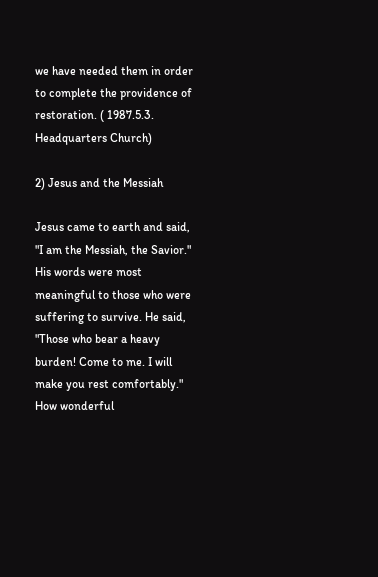we have needed them in order to complete the providence of restoration. ( 1987.5.3. Headquarters Church)

2) Jesus and the Messiah

Jesus came to earth and said, "I am the Messiah, the Savior." His words were most meaningful to those who were suffering to survive. He said, "Those who bear a heavy burden! Come to me. I will make you rest comfortably." How wonderful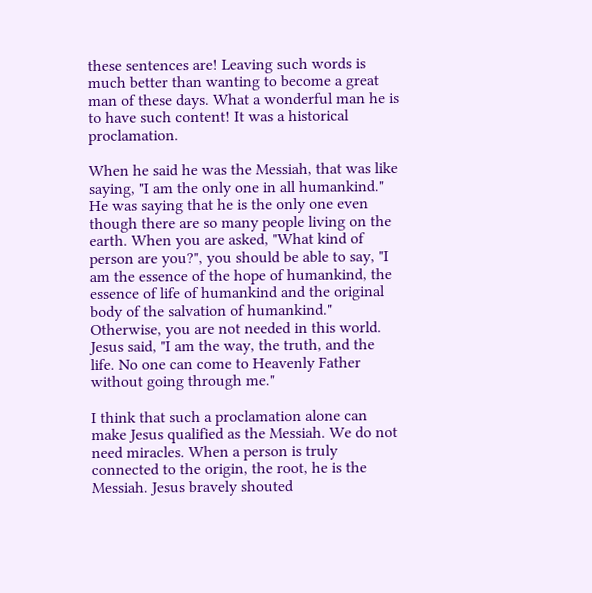these sentences are! Leaving such words is much better than wanting to become a great man of these days. What a wonderful man he is to have such content! It was a historical proclamation.

When he said he was the Messiah, that was like saying, "I am the only one in all humankind." He was saying that he is the only one even though there are so many people living on the earth. When you are asked, "What kind of person are you?", you should be able to say, "I am the essence of the hope of humankind, the essence of life of humankind and the original body of the salvation of humankind." Otherwise, you are not needed in this world. Jesus said, "I am the way, the truth, and the life. No one can come to Heavenly Father without going through me."

I think that such a proclamation alone can make Jesus qualified as the Messiah. We do not need miracles. When a person is truly connected to the origin, the root, he is the Messiah. Jesus bravely shouted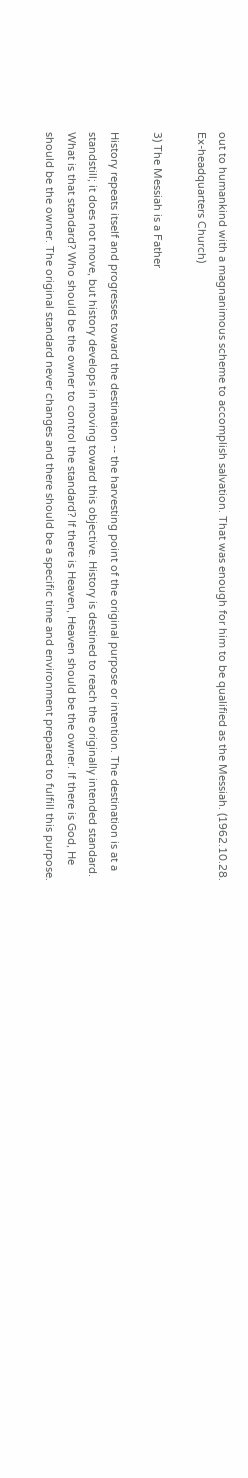out to humankind with a magnanimous scheme to accomplish salvation. That was enough for him to be qualified as the Messiah. (1962.10.28. Ex-headquarters Church)

3) The Messiah is a Father

History repeats itself and progresses toward the destination -- the harvesting point of the original purpose or intention. The destination is at a standstill; it does not move, but history develops in moving toward this objective. History is destined to reach the originally intended standard. What is that standard? Who should be the owner to control the standard? If there is Heaven, Heaven should be the owner. If there is God, He should be the owner. The original standard never changes and there should be a specific time and environment prepared to fulfill this purpose.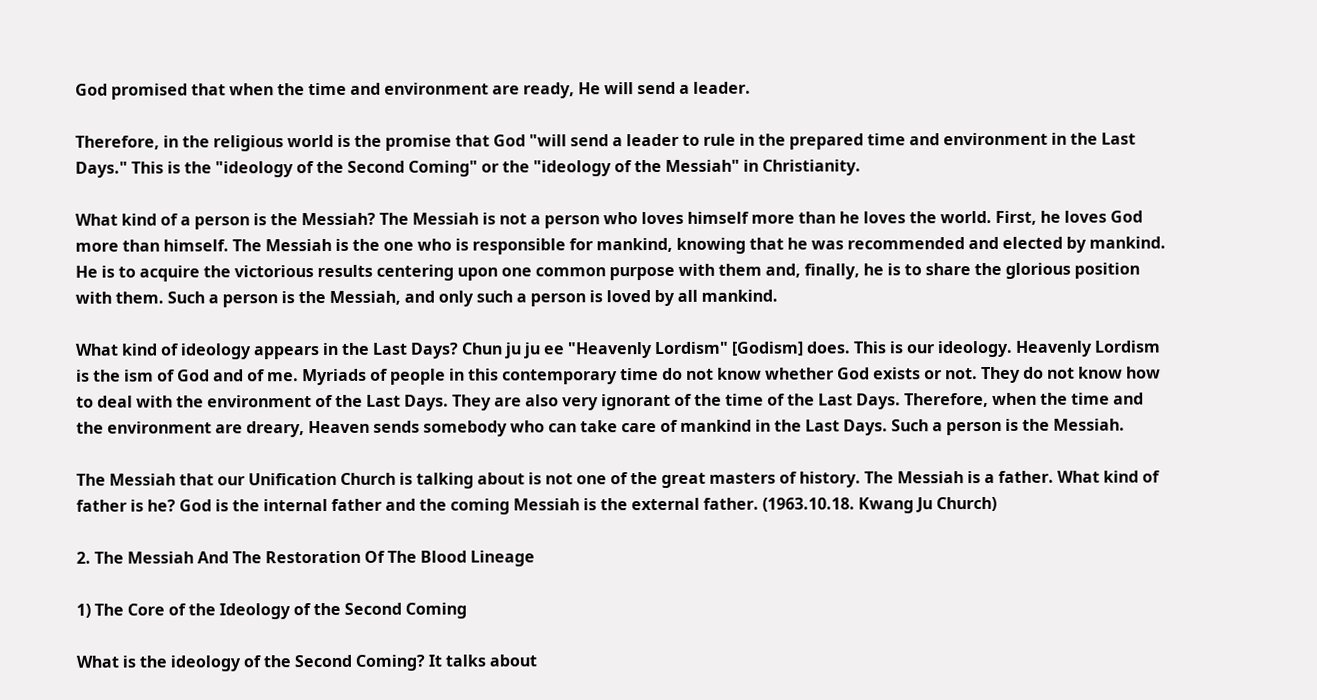God promised that when the time and environment are ready, He will send a leader.

Therefore, in the religious world is the promise that God "will send a leader to rule in the prepared time and environment in the Last Days." This is the "ideology of the Second Coming" or the "ideology of the Messiah" in Christianity.

What kind of a person is the Messiah? The Messiah is not a person who loves himself more than he loves the world. First, he loves God more than himself. The Messiah is the one who is responsible for mankind, knowing that he was recommended and elected by mankind. He is to acquire the victorious results centering upon one common purpose with them and, finally, he is to share the glorious position with them. Such a person is the Messiah, and only such a person is loved by all mankind.

What kind of ideology appears in the Last Days? Chun ju ju ee "Heavenly Lordism" [Godism] does. This is our ideology. Heavenly Lordism is the ism of God and of me. Myriads of people in this contemporary time do not know whether God exists or not. They do not know how to deal with the environment of the Last Days. They are also very ignorant of the time of the Last Days. Therefore, when the time and the environment are dreary, Heaven sends somebody who can take care of mankind in the Last Days. Such a person is the Messiah.

The Messiah that our Unification Church is talking about is not one of the great masters of history. The Messiah is a father. What kind of father is he? God is the internal father and the coming Messiah is the external father. (1963.10.18. Kwang Ju Church)

2. The Messiah And The Restoration Of The Blood Lineage

1) The Core of the Ideology of the Second Coming

What is the ideology of the Second Coming? It talks about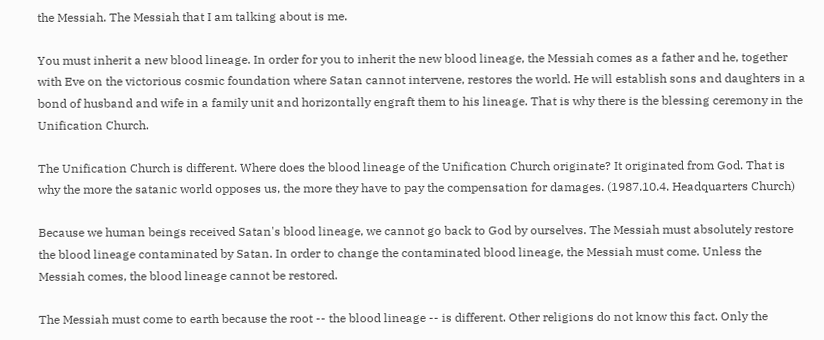the Messiah. The Messiah that I am talking about is me.

You must inherit a new blood lineage. In order for you to inherit the new blood lineage, the Messiah comes as a father and he, together with Eve on the victorious cosmic foundation where Satan cannot intervene, restores the world. He will establish sons and daughters in a bond of husband and wife in a family unit and horizontally engraft them to his lineage. That is why there is the blessing ceremony in the Unification Church.

The Unification Church is different. Where does the blood lineage of the Unification Church originate? It originated from God. That is why the more the satanic world opposes us, the more they have to pay the compensation for damages. (1987.10.4. Headquarters Church)

Because we human beings received Satan's blood lineage, we cannot go back to God by ourselves. The Messiah must absolutely restore the blood lineage contaminated by Satan. In order to change the contaminated blood lineage, the Messiah must come. Unless the Messiah comes, the blood lineage cannot be restored.

The Messiah must come to earth because the root -- the blood lineage -- is different. Other religions do not know this fact. Only the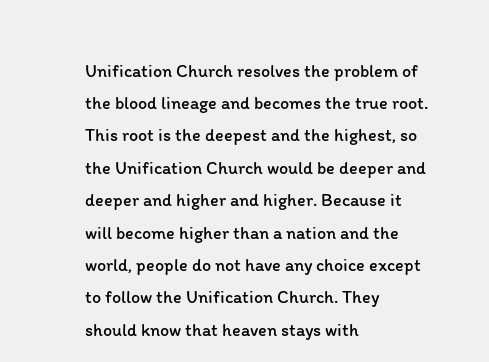Unification Church resolves the problem of the blood lineage and becomes the true root. This root is the deepest and the highest, so the Unification Church would be deeper and deeper and higher and higher. Because it will become higher than a nation and the world, people do not have any choice except to follow the Unification Church. They should know that heaven stays with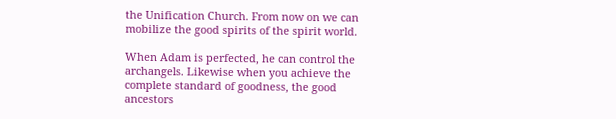the Unification Church. From now on we can mobilize the good spirits of the spirit world.

When Adam is perfected, he can control the archangels. Likewise when you achieve the complete standard of goodness, the good ancestors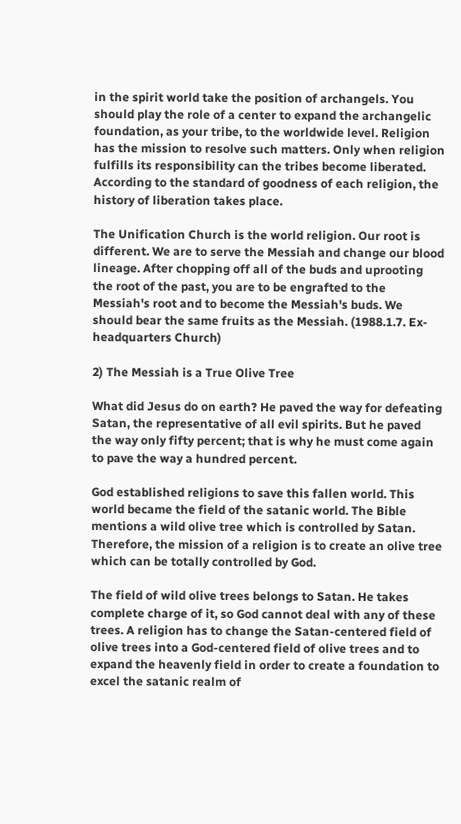in the spirit world take the position of archangels. You should play the role of a center to expand the archangelic foundation, as your tribe, to the worldwide level. Religion has the mission to resolve such matters. Only when religion fulfills its responsibility can the tribes become liberated. According to the standard of goodness of each religion, the history of liberation takes place.

The Unification Church is the world religion. Our root is different. We are to serve the Messiah and change our blood lineage. After chopping off all of the buds and uprooting the root of the past, you are to be engrafted to the Messiah's root and to become the Messiah's buds. We should bear the same fruits as the Messiah. (1988.1.7. Ex-headquarters Church)

2) The Messiah is a True Olive Tree

What did Jesus do on earth? He paved the way for defeating Satan, the representative of all evil spirits. But he paved the way only fifty percent; that is why he must come again to pave the way a hundred percent.

God established religions to save this fallen world. This world became the field of the satanic world. The Bible mentions a wild olive tree which is controlled by Satan. Therefore, the mission of a religion is to create an olive tree which can be totally controlled by God.

The field of wild olive trees belongs to Satan. He takes complete charge of it, so God cannot deal with any of these trees. A religion has to change the Satan-centered field of olive trees into a God-centered field of olive trees and to expand the heavenly field in order to create a foundation to excel the satanic realm of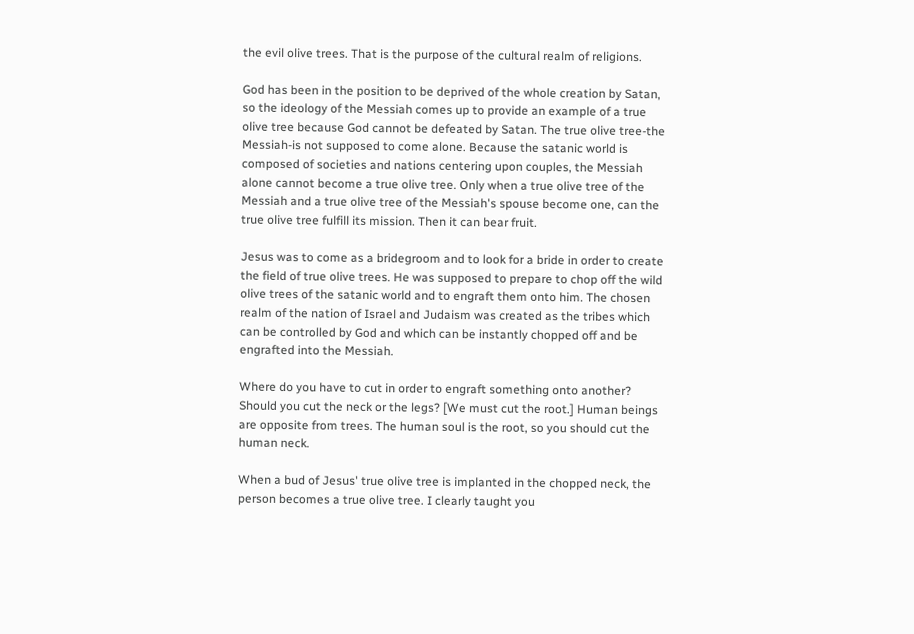the evil olive trees. That is the purpose of the cultural realm of religions.

God has been in the position to be deprived of the whole creation by Satan, so the ideology of the Messiah comes up to provide an example of a true olive tree because God cannot be defeated by Satan. The true olive tree-the Messiah-is not supposed to come alone. Because the satanic world is composed of societies and nations centering upon couples, the Messiah alone cannot become a true olive tree. Only when a true olive tree of the Messiah and a true olive tree of the Messiah's spouse become one, can the true olive tree fulfill its mission. Then it can bear fruit.

Jesus was to come as a bridegroom and to look for a bride in order to create the field of true olive trees. He was supposed to prepare to chop off the wild olive trees of the satanic world and to engraft them onto him. The chosen realm of the nation of Israel and Judaism was created as the tribes which can be controlled by God and which can be instantly chopped off and be engrafted into the Messiah.

Where do you have to cut in order to engraft something onto another? Should you cut the neck or the legs? [We must cut the root.] Human beings are opposite from trees. The human soul is the root, so you should cut the human neck.

When a bud of Jesus' true olive tree is implanted in the chopped neck, the person becomes a true olive tree. I clearly taught you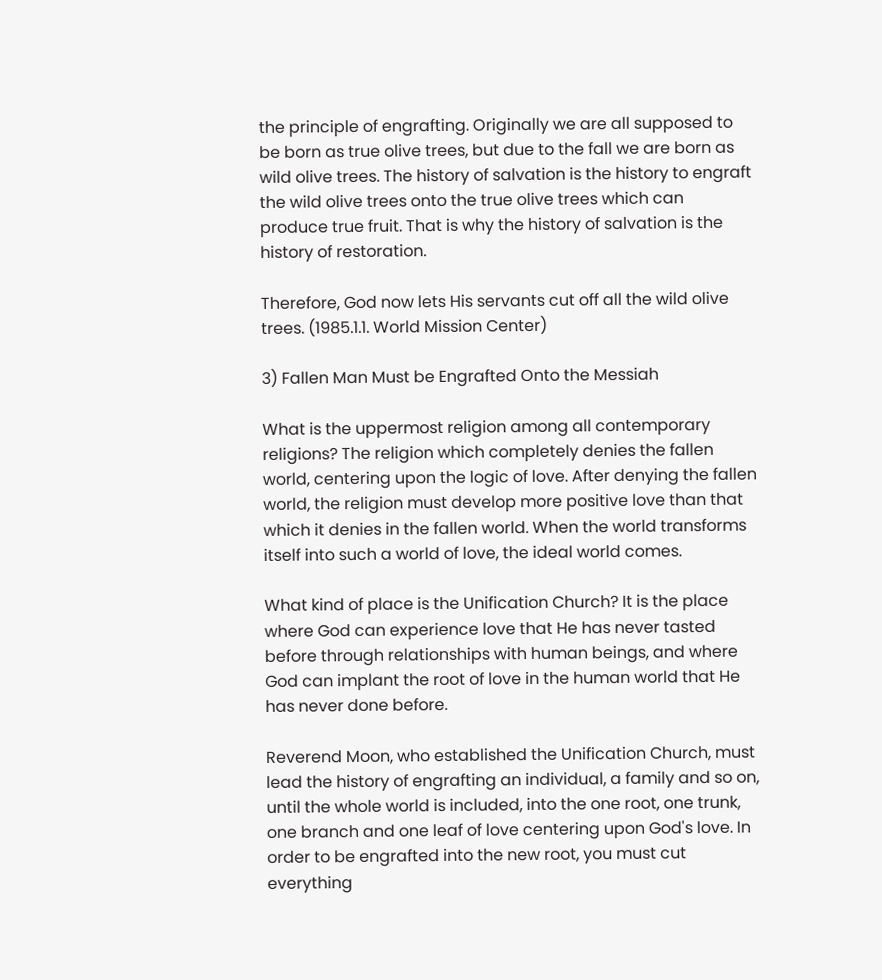the principle of engrafting. Originally we are all supposed to be born as true olive trees, but due to the fall we are born as wild olive trees. The history of salvation is the history to engraft the wild olive trees onto the true olive trees which can produce true fruit. That is why the history of salvation is the history of restoration.

Therefore, God now lets His servants cut off all the wild olive trees. (1985.1.1. World Mission Center)

3) Fallen Man Must be Engrafted Onto the Messiah

What is the uppermost religion among all contemporary religions? The religion which completely denies the fallen world, centering upon the logic of love. After denying the fallen world, the religion must develop more positive love than that which it denies in the fallen world. When the world transforms itself into such a world of love, the ideal world comes.

What kind of place is the Unification Church? It is the place where God can experience love that He has never tasted before through relationships with human beings, and where God can implant the root of love in the human world that He has never done before.

Reverend Moon, who established the Unification Church, must lead the history of engrafting an individual, a family and so on, until the whole world is included, into the one root, one trunk, one branch and one leaf of love centering upon God's love. In order to be engrafted into the new root, you must cut everything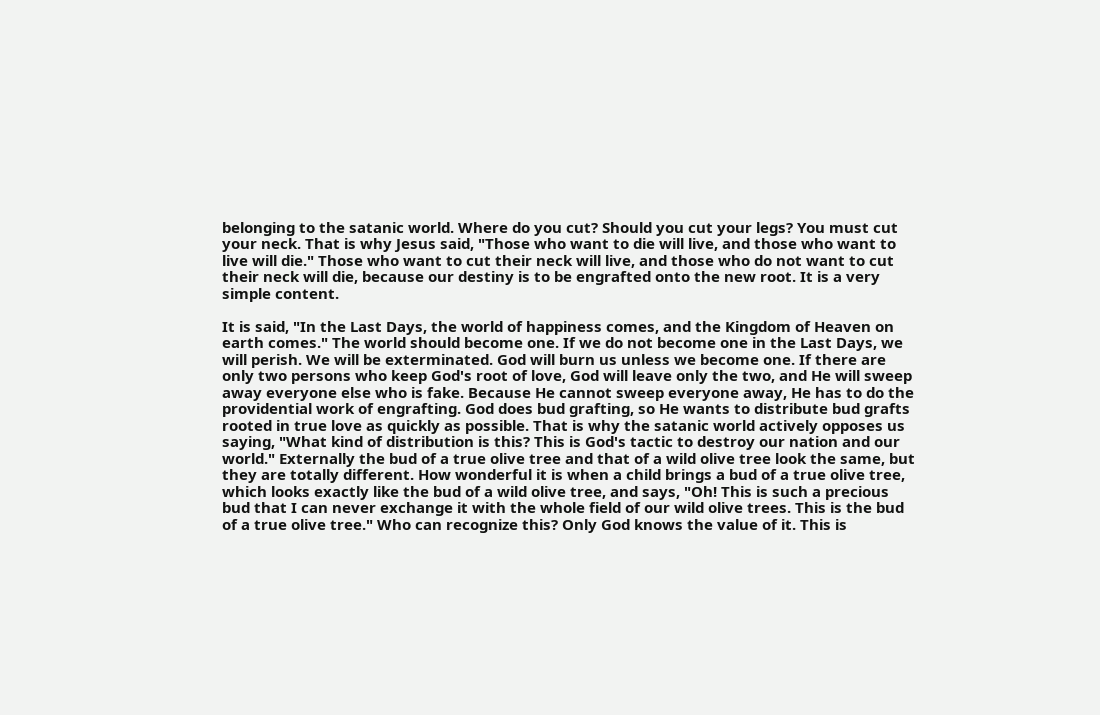belonging to the satanic world. Where do you cut? Should you cut your legs? You must cut your neck. That is why Jesus said, "Those who want to die will live, and those who want to live will die." Those who want to cut their neck will live, and those who do not want to cut their neck will die, because our destiny is to be engrafted onto the new root. It is a very simple content.

It is said, "In the Last Days, the world of happiness comes, and the Kingdom of Heaven on earth comes." The world should become one. If we do not become one in the Last Days, we will perish. We will be exterminated. God will burn us unless we become one. If there are only two persons who keep God's root of love, God will leave only the two, and He will sweep away everyone else who is fake. Because He cannot sweep everyone away, He has to do the providential work of engrafting. God does bud grafting, so He wants to distribute bud grafts rooted in true love as quickly as possible. That is why the satanic world actively opposes us saying, "What kind of distribution is this? This is God's tactic to destroy our nation and our world." Externally the bud of a true olive tree and that of a wild olive tree look the same, but they are totally different. How wonderful it is when a child brings a bud of a true olive tree, which looks exactly like the bud of a wild olive tree, and says, "Oh! This is such a precious bud that I can never exchange it with the whole field of our wild olive trees. This is the bud of a true olive tree." Who can recognize this? Only God knows the value of it. This is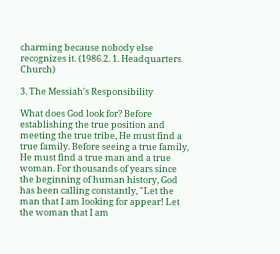charming because nobody else recognizes it. (1986.2. 1. Headquarters Church)

3. The Messiah's Responsibility

What does God look for? Before establishing the true position and meeting the true tribe, He must find a true family. Before seeing a true family, He must find a true man and a true woman. For thousands of years since the beginning of human history, God has been calling constantly, "Let the man that I am looking for appear! Let the woman that I am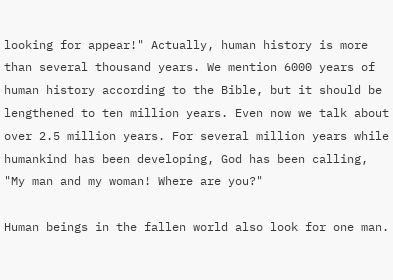looking for appear!" Actually, human history is more than several thousand years. We mention 6000 years of human history according to the Bible, but it should be lengthened to ten million years. Even now we talk about over 2.5 million years. For several million years while humankind has been developing, God has been calling, "My man and my woman! Where are you?"

Human beings in the fallen world also look for one man.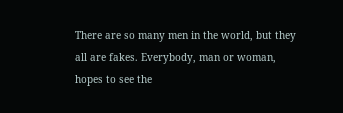There are so many men in the world, but they all are fakes. Everybody, man or woman, hopes to see the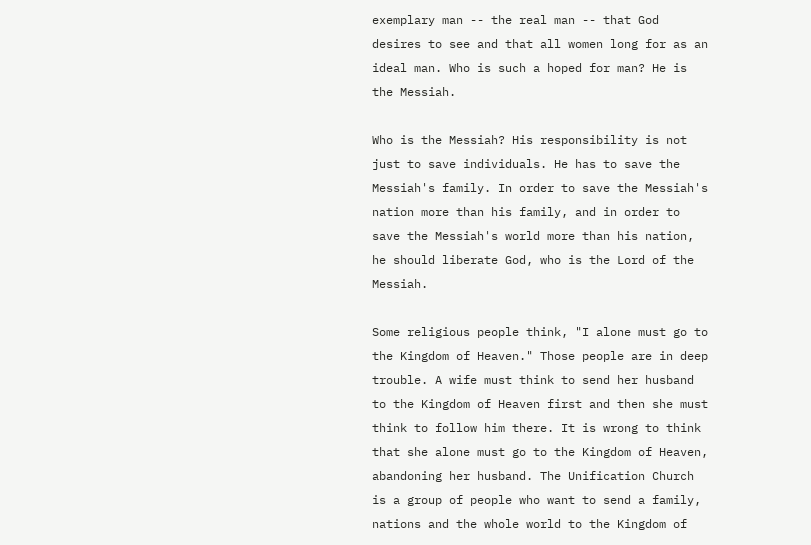exemplary man -- the real man -- that God desires to see and that all women long for as an ideal man. Who is such a hoped for man? He is the Messiah.

Who is the Messiah? His responsibility is not just to save individuals. He has to save the Messiah's family. In order to save the Messiah's nation more than his family, and in order to save the Messiah's world more than his nation, he should liberate God, who is the Lord of the Messiah.

Some religious people think, "I alone must go to the Kingdom of Heaven." Those people are in deep trouble. A wife must think to send her husband to the Kingdom of Heaven first and then she must think to follow him there. It is wrong to think that she alone must go to the Kingdom of Heaven, abandoning her husband. The Unification Church is a group of people who want to send a family, nations and the whole world to the Kingdom of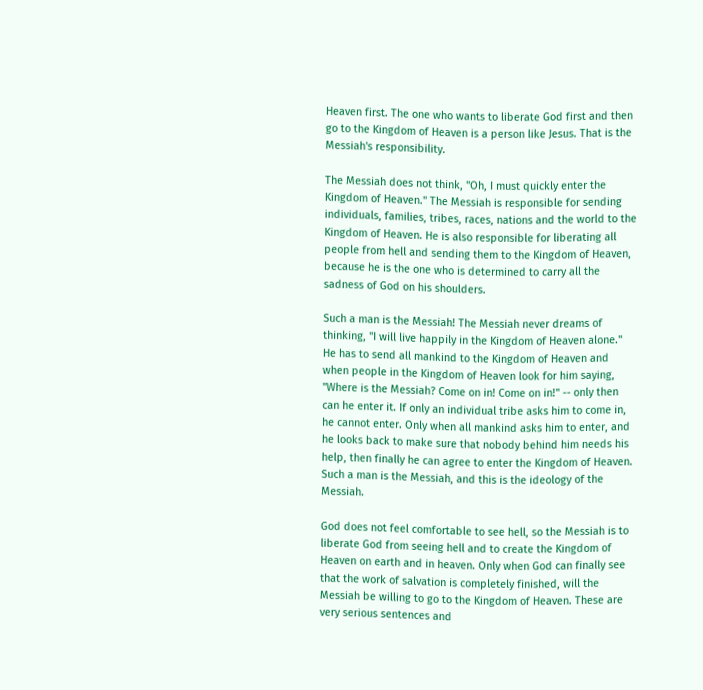Heaven first. The one who wants to liberate God first and then go to the Kingdom of Heaven is a person like Jesus. That is the Messiah's responsibility.

The Messiah does not think, "Oh, I must quickly enter the Kingdom of Heaven." The Messiah is responsible for sending individuals, families, tribes, races, nations and the world to the Kingdom of Heaven. He is also responsible for liberating all people from hell and sending them to the Kingdom of Heaven, because he is the one who is determined to carry all the sadness of God on his shoulders.

Such a man is the Messiah! The Messiah never dreams of thinking, "I will live happily in the Kingdom of Heaven alone." He has to send all mankind to the Kingdom of Heaven and when people in the Kingdom of Heaven look for him saying, "Where is the Messiah? Come on in! Come on in!" -- only then can he enter it. If only an individual tribe asks him to come in, he cannot enter. Only when all mankind asks him to enter, and he looks back to make sure that nobody behind him needs his help, then finally he can agree to enter the Kingdom of Heaven. Such a man is the Messiah, and this is the ideology of the Messiah.

God does not feel comfortable to see hell, so the Messiah is to liberate God from seeing hell and to create the Kingdom of Heaven on earth and in heaven. Only when God can finally see that the work of salvation is completely finished, will the Messiah be willing to go to the Kingdom of Heaven. These are very serious sentences and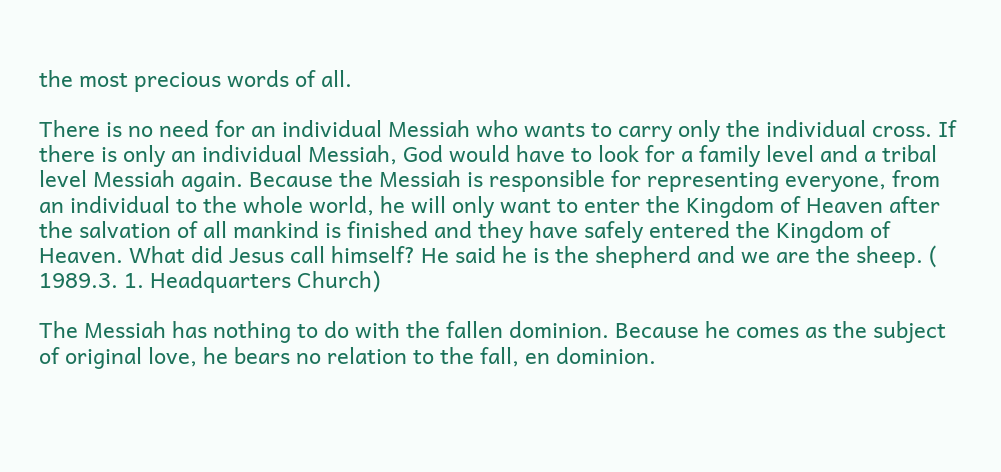the most precious words of all.

There is no need for an individual Messiah who wants to carry only the individual cross. If there is only an individual Messiah, God would have to look for a family level and a tribal level Messiah again. Because the Messiah is responsible for representing everyone, from an individual to the whole world, he will only want to enter the Kingdom of Heaven after the salvation of all mankind is finished and they have safely entered the Kingdom of Heaven. What did Jesus call himself? He said he is the shepherd and we are the sheep. ( 1989.3. 1. Headquarters Church)

The Messiah has nothing to do with the fallen dominion. Because he comes as the subject of original love, he bears no relation to the fall, en dominion.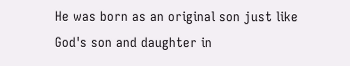He was born as an original son just like God's son and daughter in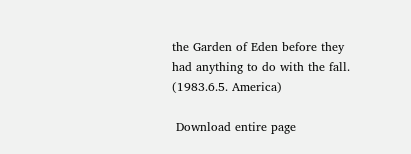the Garden of Eden before they had anything to do with the fall. (1983.6.5. America)

 Download entire page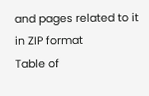and pages related to it in ZIP format
Table of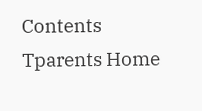Contents
Tparents Home